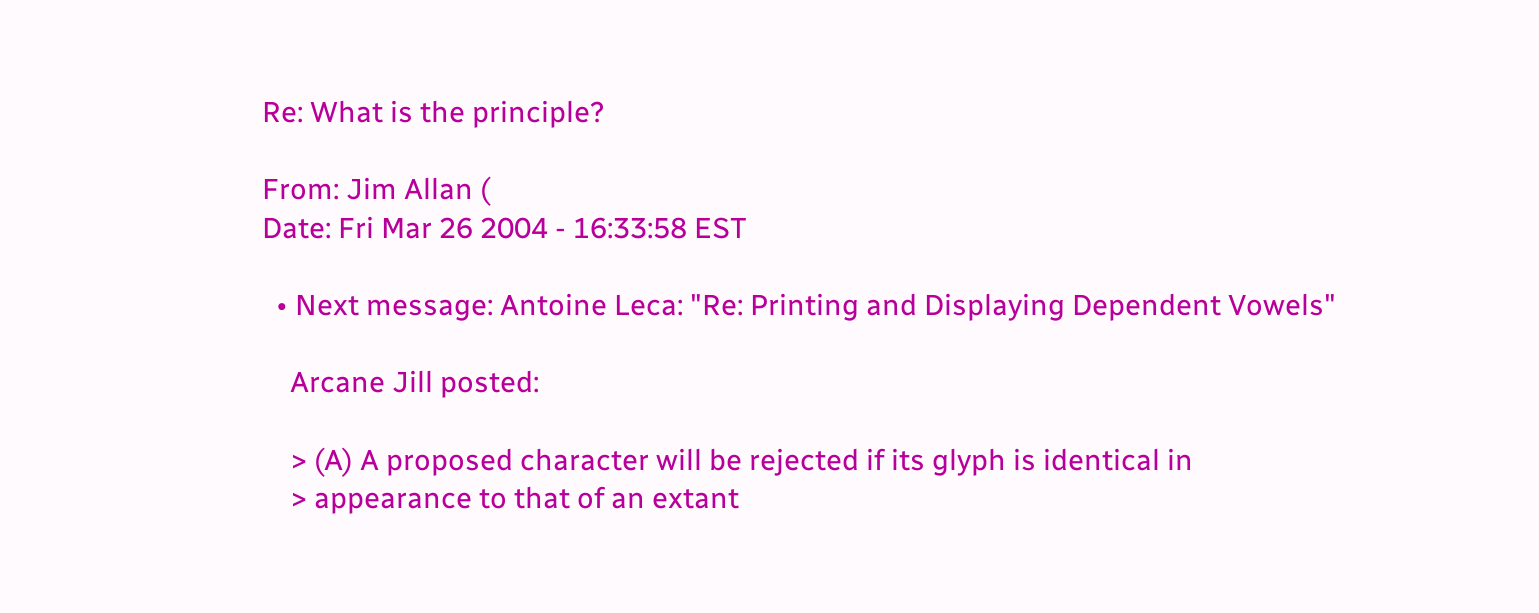Re: What is the principle?

From: Jim Allan (
Date: Fri Mar 26 2004 - 16:33:58 EST

  • Next message: Antoine Leca: "Re: Printing and Displaying Dependent Vowels"

    Arcane Jill posted:

    > (A) A proposed character will be rejected if its glyph is identical in
    > appearance to that of an extant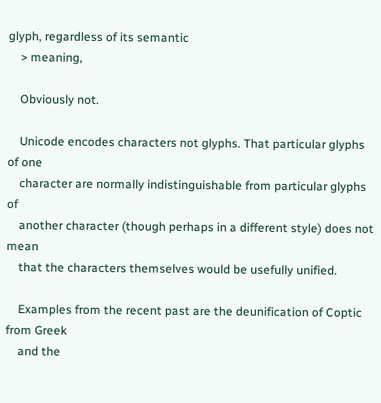glyph, regardless of its semantic
    > meaning,

    Obviously not.

    Unicode encodes characters not glyphs. That particular glyphs of one
    character are normally indistinguishable from particular glyphs of
    another character (though perhaps in a different style) does not mean
    that the characters themselves would be usefully unified.

    Examples from the recent past are the deunification of Coptic from Greek
    and the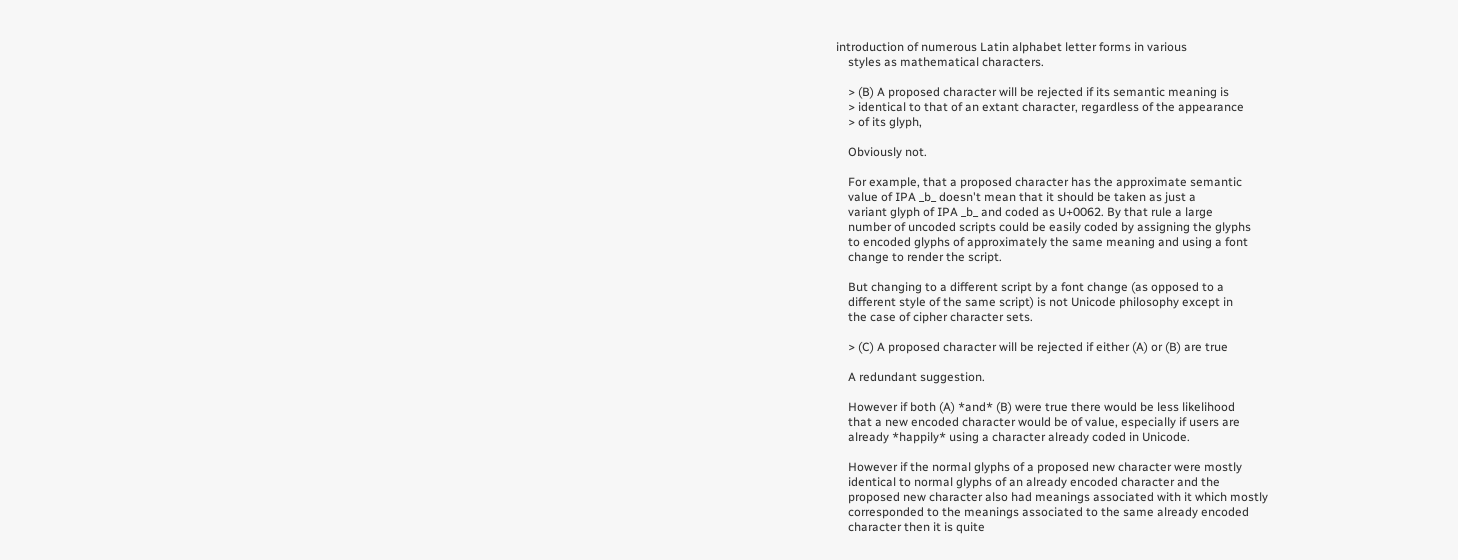introduction of numerous Latin alphabet letter forms in various
    styles as mathematical characters.

    > (B) A proposed character will be rejected if its semantic meaning is
    > identical to that of an extant character, regardless of the appearance
    > of its glyph,

    Obviously not.

    For example, that a proposed character has the approximate semantic
    value of IPA _b_ doesn't mean that it should be taken as just a
    variant glyph of IPA _b_ and coded as U+0062. By that rule a large
    number of uncoded scripts could be easily coded by assigning the glyphs
    to encoded glyphs of approximately the same meaning and using a font
    change to render the script.

    But changing to a different script by a font change (as opposed to a
    different style of the same script) is not Unicode philosophy except in
    the case of cipher character sets.

    > (C) A proposed character will be rejected if either (A) or (B) are true

    A redundant suggestion.

    However if both (A) *and* (B) were true there would be less likelihood
    that a new encoded character would be of value, especially if users are
    already *happily* using a character already coded in Unicode.

    However if the normal glyphs of a proposed new character were mostly
    identical to normal glyphs of an already encoded character and the
    proposed new character also had meanings associated with it which mostly
    corresponded to the meanings associated to the same already encoded
    character then it is quite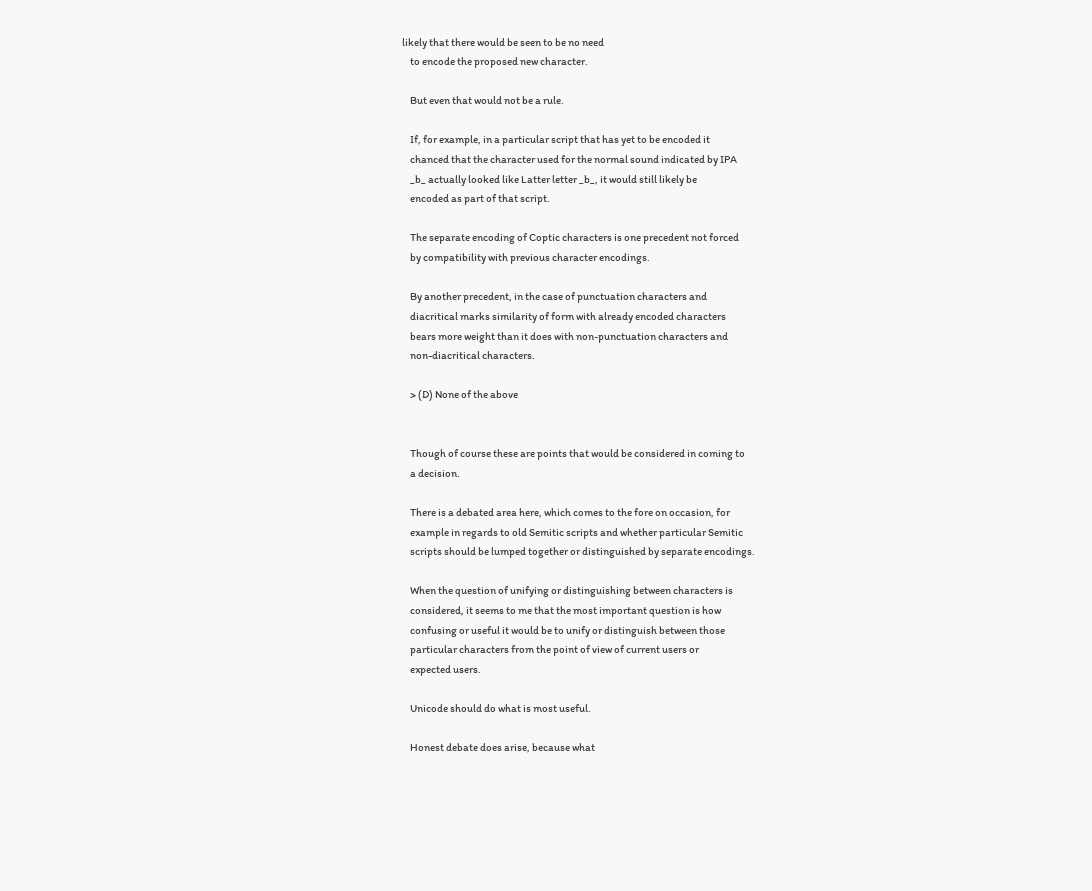likely that there would be seen to be no need
    to encode the proposed new character.

    But even that would not be a rule.

    If, for example, in a particular script that has yet to be encoded it
    chanced that the character used for the normal sound indicated by IPA
    _b_ actually looked like Latter letter _b_, it would still likely be
    encoded as part of that script.

    The separate encoding of Coptic characters is one precedent not forced
    by compatibility with previous character encodings.

    By another precedent, in the case of punctuation characters and
    diacritical marks similarity of form with already encoded characters
    bears more weight than it does with non-punctuation characters and
    non-diacritical characters.

    > (D) None of the above


    Though of course these are points that would be considered in coming to
    a decision.

    There is a debated area here, which comes to the fore on occasion, for
    example in regards to old Semitic scripts and whether particular Semitic
    scripts should be lumped together or distinguished by separate encodings.

    When the question of unifying or distinguishing between characters is
    considered, it seems to me that the most important question is how
    confusing or useful it would be to unify or distinguish between those
    particular characters from the point of view of current users or
    expected users.

    Unicode should do what is most useful.

    Honest debate does arise, because what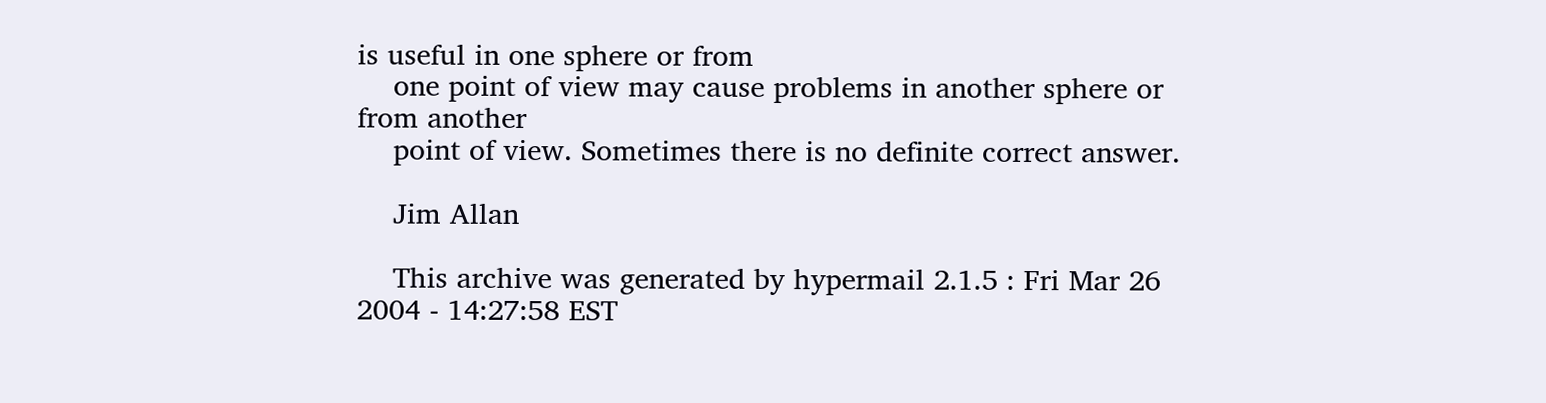is useful in one sphere or from
    one point of view may cause problems in another sphere or from another
    point of view. Sometimes there is no definite correct answer.

    Jim Allan

    This archive was generated by hypermail 2.1.5 : Fri Mar 26 2004 - 14:27:58 EST